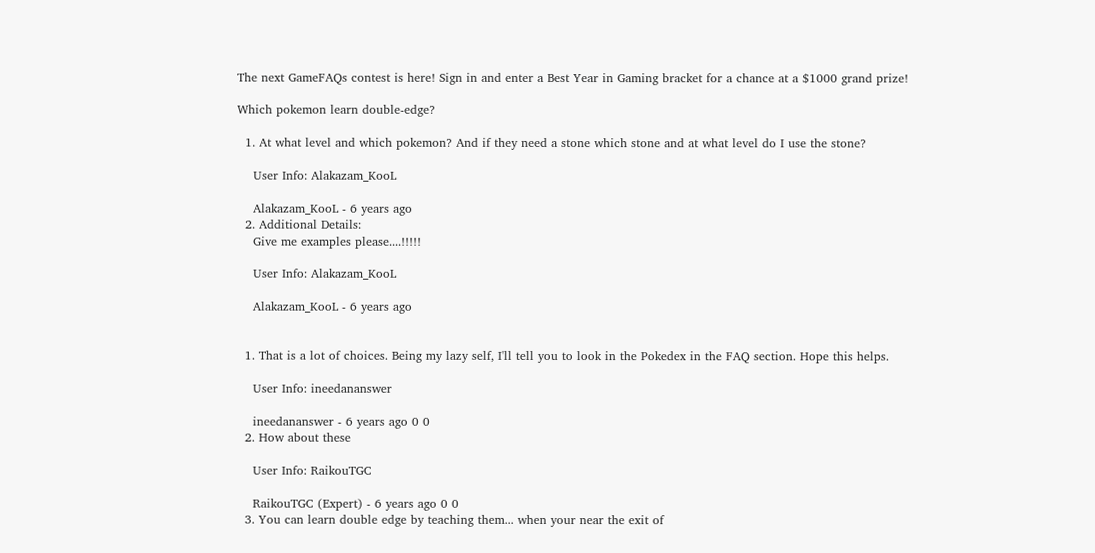The next GameFAQs contest is here! Sign in and enter a Best Year in Gaming bracket for a chance at a $1000 grand prize!

Which pokemon learn double-edge?

  1. At what level and which pokemon? And if they need a stone which stone and at what level do I use the stone?

    User Info: Alakazam_KooL

    Alakazam_KooL - 6 years ago
  2. Additional Details:
    Give me examples please....!!!!!

    User Info: Alakazam_KooL

    Alakazam_KooL - 6 years ago


  1. That is a lot of choices. Being my lazy self, I'll tell you to look in the Pokedex in the FAQ section. Hope this helps.

    User Info: ineedananswer

    ineedananswer - 6 years ago 0 0
  2. How about these

    User Info: RaikouTGC

    RaikouTGC (Expert) - 6 years ago 0 0
  3. You can learn double edge by teaching them... when your near the exit of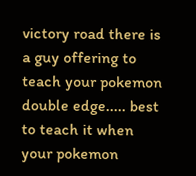victory road there is a guy offering to teach your pokemon double edge..... best to teach it when your pokemon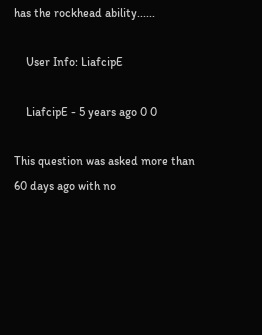has the rockhead ability......

    User Info: LiafcipE

    LiafcipE - 5 years ago 0 0

This question was asked more than 60 days ago with no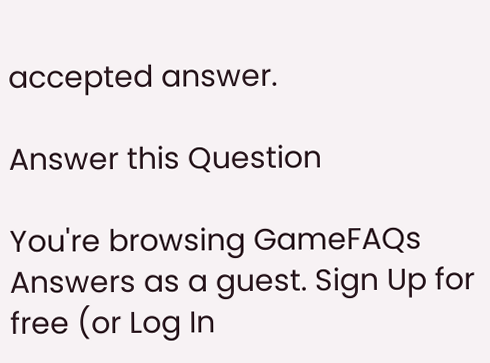accepted answer.

Answer this Question

You're browsing GameFAQs Answers as a guest. Sign Up for free (or Log In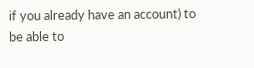if you already have an account) to be able to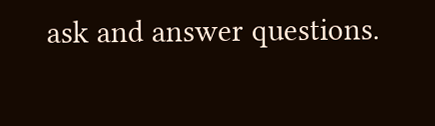ask and answer questions.